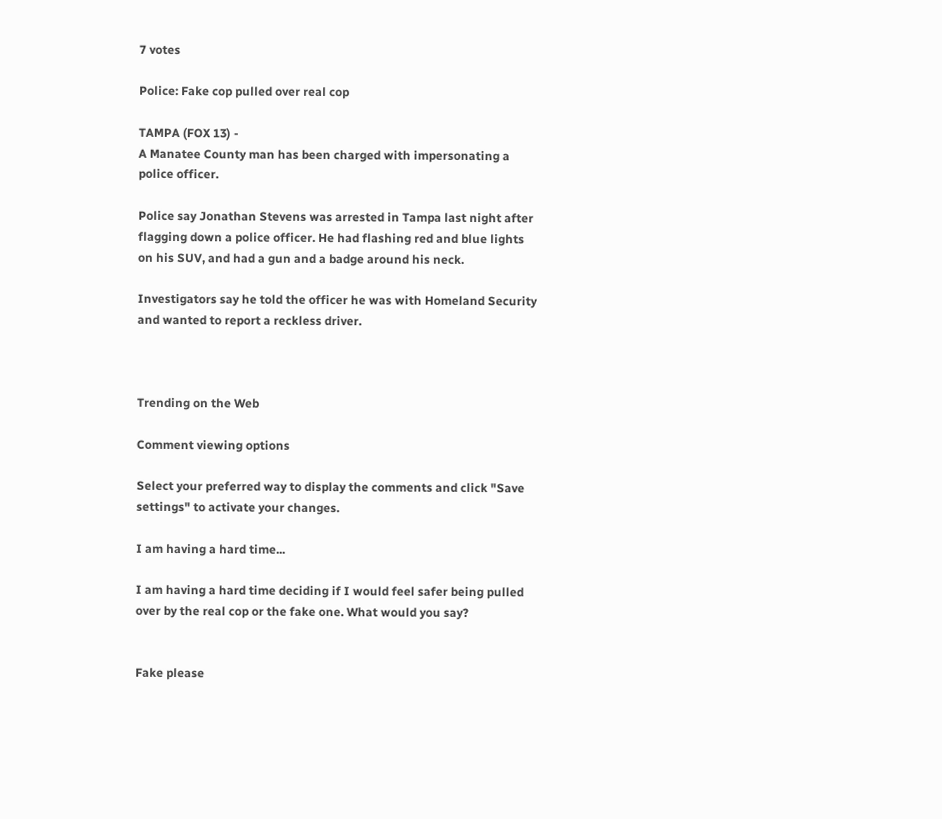7 votes

Police: Fake cop pulled over real cop

TAMPA (FOX 13) -
A Manatee County man has been charged with impersonating a police officer.

Police say Jonathan Stevens was arrested in Tampa last night after flagging down a police officer. He had flashing red and blue lights on his SUV, and had a gun and a badge around his neck.

Investigators say he told the officer he was with Homeland Security and wanted to report a reckless driver.



Trending on the Web

Comment viewing options

Select your preferred way to display the comments and click "Save settings" to activate your changes.

I am having a hard time...

I am having a hard time deciding if I would feel safer being pulled over by the real cop or the fake one. What would you say?


Fake please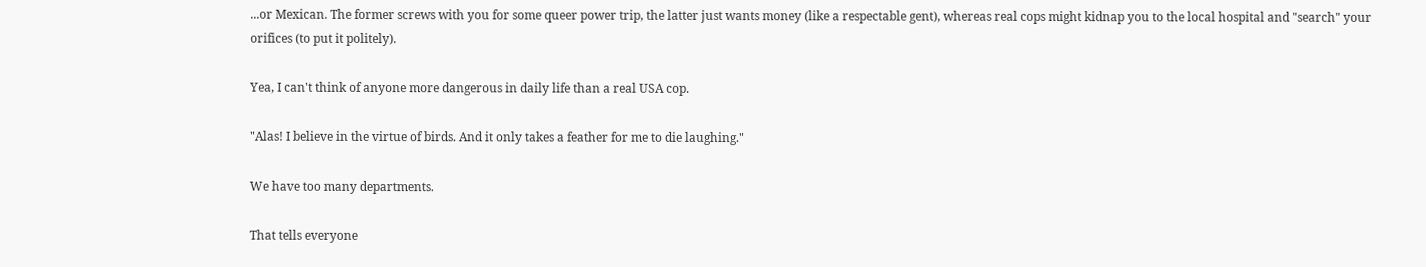...or Mexican. The former screws with you for some queer power trip, the latter just wants money (like a respectable gent), whereas real cops might kidnap you to the local hospital and "search" your orifices (to put it politely).

Yea, I can't think of anyone more dangerous in daily life than a real USA cop.

"Alas! I believe in the virtue of birds. And it only takes a feather for me to die laughing."

We have too many departments.

That tells everyone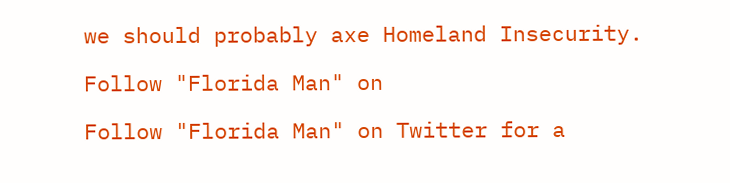we should probably axe Homeland Insecurity.

Follow "Florida Man" on

Follow "Florida Man" on Twitter for a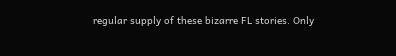regular supply of these bizarre FL stories. Only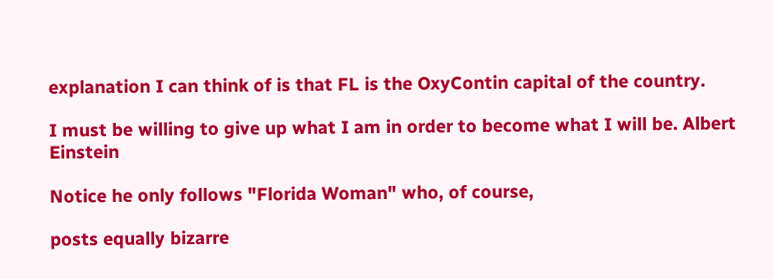explanation I can think of is that FL is the OxyContin capital of the country.

I must be willing to give up what I am in order to become what I will be. Albert Einstein

Notice he only follows "Florida Woman" who, of course,

posts equally bizarre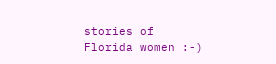stories of Florida women :-)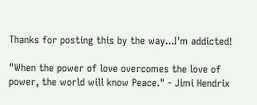Thanks for posting this by the way...I'm addicted!

"When the power of love overcomes the love of power, the world will know Peace." - Jimi Hendrix